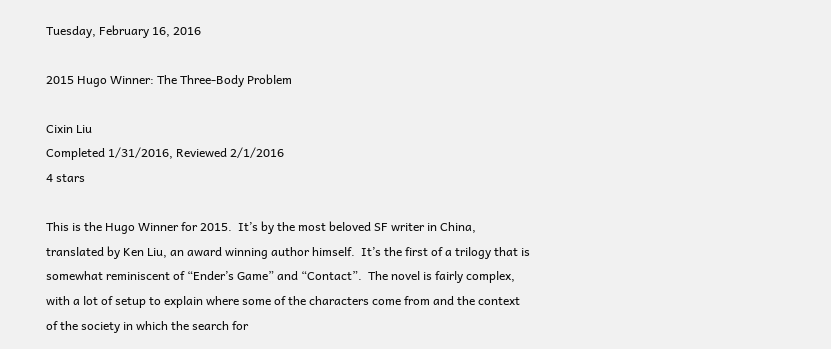Tuesday, February 16, 2016

2015 Hugo Winner: The Three-Body Problem

Cixin Liu
Completed 1/31/2016, Reviewed 2/1/2016
4 stars

This is the Hugo Winner for 2015.  It’s by the most beloved SF writer in China, translated by Ken Liu, an award winning author himself.  It’s the first of a trilogy that is somewhat reminiscent of “Ender’s Game” and “Contact”.  The novel is fairly complex, with a lot of setup to explain where some of the characters come from and the context of the society in which the search for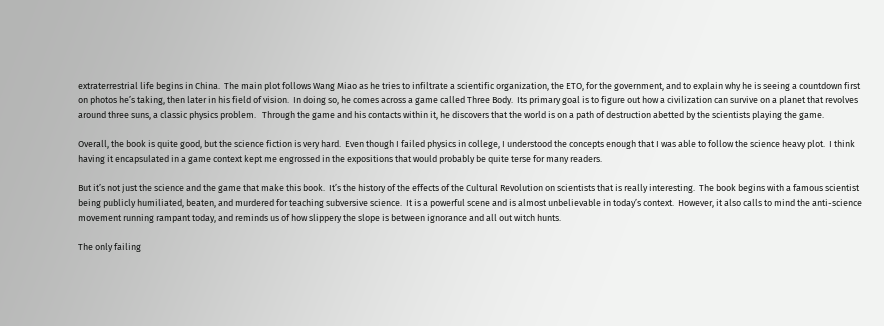extraterrestrial life begins in China.  The main plot follows Wang Miao as he tries to infiltrate a scientific organization, the ETO, for the government, and to explain why he is seeing a countdown first on photos he’s taking, then later in his field of vision.  In doing so, he comes across a game called Three Body.  Its primary goal is to figure out how a civilization can survive on a planet that revolves around three suns, a classic physics problem.   Through the game and his contacts within it, he discovers that the world is on a path of destruction abetted by the scientists playing the game.

Overall, the book is quite good, but the science fiction is very hard.  Even though I failed physics in college, I understood the concepts enough that I was able to follow the science heavy plot.  I think having it encapsulated in a game context kept me engrossed in the expositions that would probably be quite terse for many readers.

But it’s not just the science and the game that make this book.  It’s the history of the effects of the Cultural Revolution on scientists that is really interesting.  The book begins with a famous scientist being publicly humiliated, beaten, and murdered for teaching subversive science.  It is a powerful scene and is almost unbelievable in today’s context.  However, it also calls to mind the anti-science movement running rampant today, and reminds us of how slippery the slope is between ignorance and all out witch hunts.

The only failing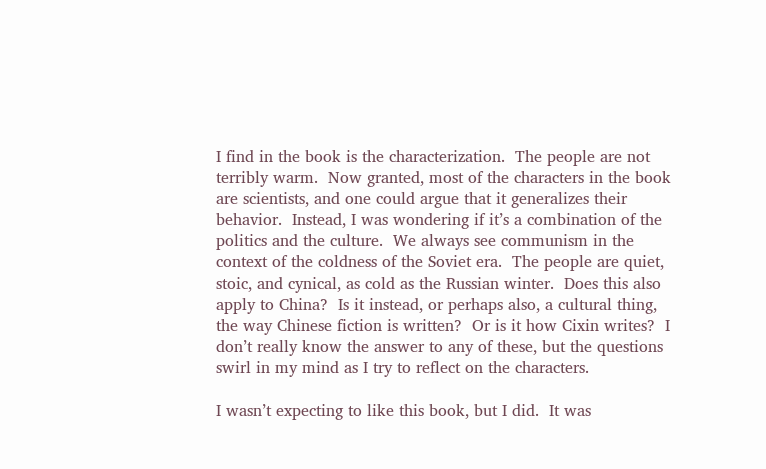I find in the book is the characterization.  The people are not terribly warm.  Now granted, most of the characters in the book are scientists, and one could argue that it generalizes their behavior.  Instead, I was wondering if it’s a combination of the politics and the culture.  We always see communism in the context of the coldness of the Soviet era.  The people are quiet, stoic, and cynical, as cold as the Russian winter.  Does this also apply to China?  Is it instead, or perhaps also, a cultural thing, the way Chinese fiction is written?  Or is it how Cixin writes?  I don’t really know the answer to any of these, but the questions swirl in my mind as I try to reflect on the characters.

I wasn’t expecting to like this book, but I did.  It was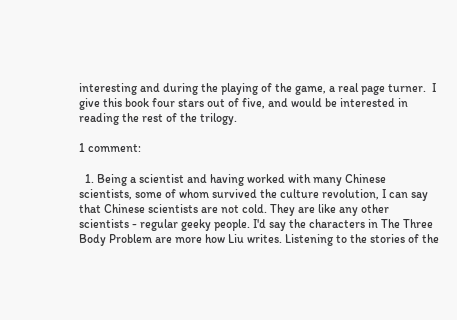interesting and during the playing of the game, a real page turner.  I give this book four stars out of five, and would be interested in reading the rest of the trilogy.

1 comment:

  1. Being a scientist and having worked with many Chinese scientists, some of whom survived the culture revolution, I can say that Chinese scientists are not cold. They are like any other scientists - regular geeky people. I'd say the characters in The Three Body Problem are more how Liu writes. Listening to the stories of the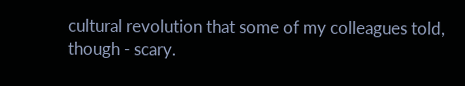cultural revolution that some of my colleagues told, though - scary.